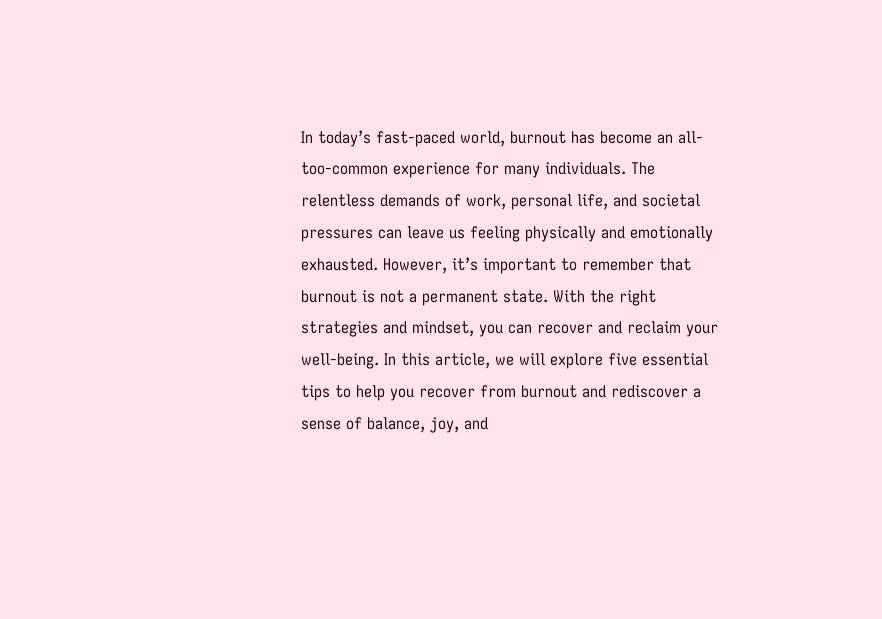In today’s fast-paced world, burnout has become an all-too-common experience for many individuals. The relentless demands of work, personal life, and societal pressures can leave us feeling physically and emotionally exhausted. However, it’s important to remember that burnout is not a permanent state. With the right strategies and mindset, you can recover and reclaim your well-being. In this article, we will explore five essential tips to help you recover from burnout and rediscover a sense of balance, joy, and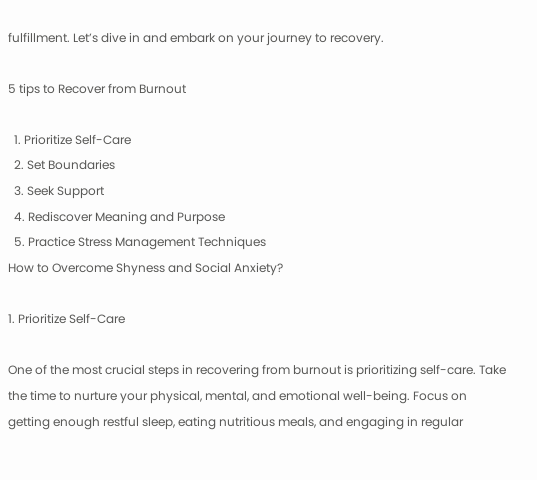fulfillment. Let’s dive in and embark on your journey to recovery.

5 tips to Recover from Burnout

  1. Prioritize Self-Care
  2. Set Boundaries
  3. Seek Support
  4. Rediscover Meaning and Purpose
  5. Practice Stress Management Techniques
How to Overcome Shyness and Social Anxiety?

1. Prioritize Self-Care

One of the most crucial steps in recovering from burnout is prioritizing self-care. Take the time to nurture your physical, mental, and emotional well-being. Focus on getting enough restful sleep, eating nutritious meals, and engaging in regular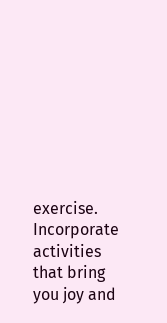exercise. Incorporate activities that bring you joy and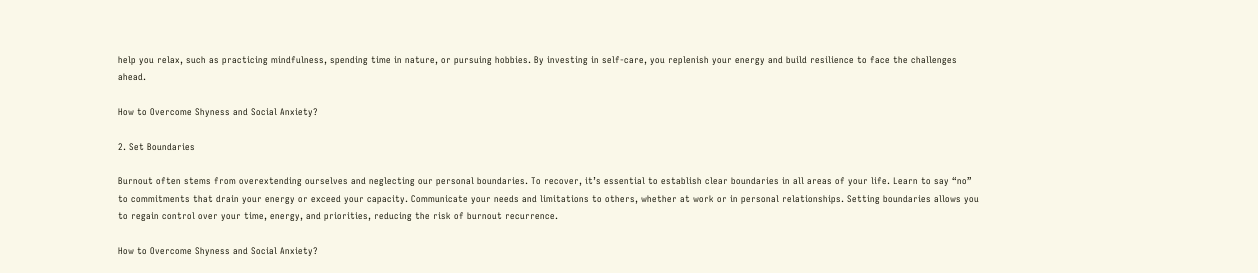help you relax, such as practicing mindfulness, spending time in nature, or pursuing hobbies. By investing in self-care, you replenish your energy and build resilience to face the challenges ahead.

How to Overcome Shyness and Social Anxiety?

2. Set Boundaries

Burnout often stems from overextending ourselves and neglecting our personal boundaries. To recover, it’s essential to establish clear boundaries in all areas of your life. Learn to say “no” to commitments that drain your energy or exceed your capacity. Communicate your needs and limitations to others, whether at work or in personal relationships. Setting boundaries allows you to regain control over your time, energy, and priorities, reducing the risk of burnout recurrence.

How to Overcome Shyness and Social Anxiety?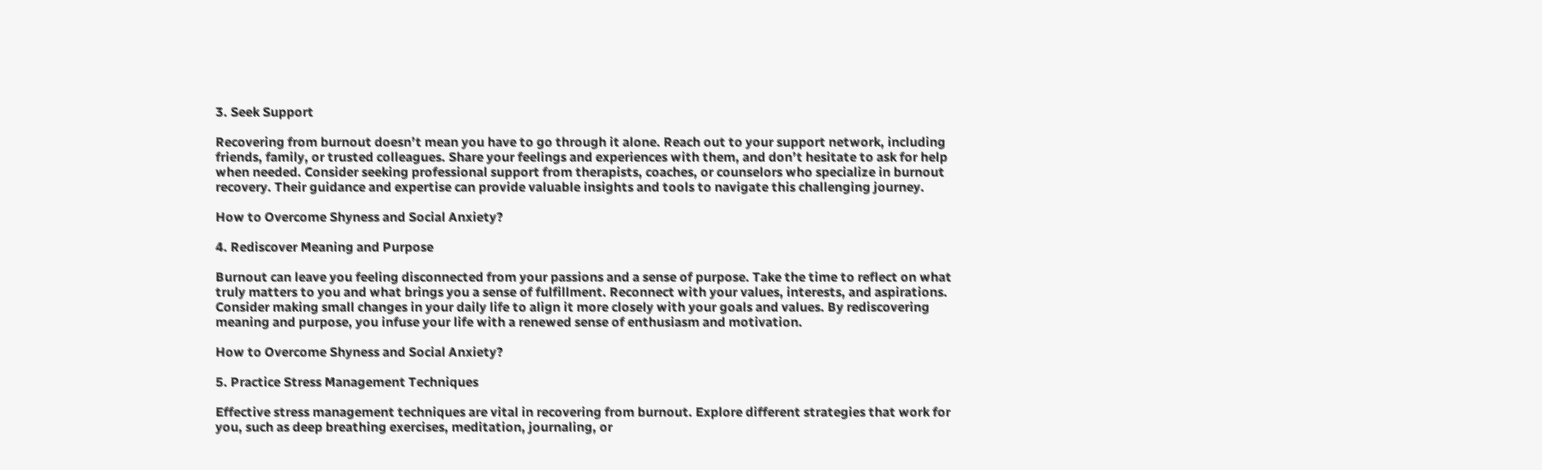3. Seek Support

Recovering from burnout doesn’t mean you have to go through it alone. Reach out to your support network, including friends, family, or trusted colleagues. Share your feelings and experiences with them, and don’t hesitate to ask for help when needed. Consider seeking professional support from therapists, coaches, or counselors who specialize in burnout recovery. Their guidance and expertise can provide valuable insights and tools to navigate this challenging journey.

How to Overcome Shyness and Social Anxiety?

4. Rediscover Meaning and Purpose

Burnout can leave you feeling disconnected from your passions and a sense of purpose. Take the time to reflect on what truly matters to you and what brings you a sense of fulfillment. Reconnect with your values, interests, and aspirations. Consider making small changes in your daily life to align it more closely with your goals and values. By rediscovering meaning and purpose, you infuse your life with a renewed sense of enthusiasm and motivation.

How to Overcome Shyness and Social Anxiety?

5. Practice Stress Management Techniques

Effective stress management techniques are vital in recovering from burnout. Explore different strategies that work for you, such as deep breathing exercises, meditation, journaling, or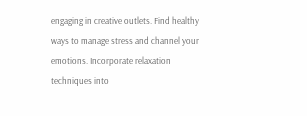engaging in creative outlets. Find healthy ways to manage stress and channel your emotions. Incorporate relaxation techniques into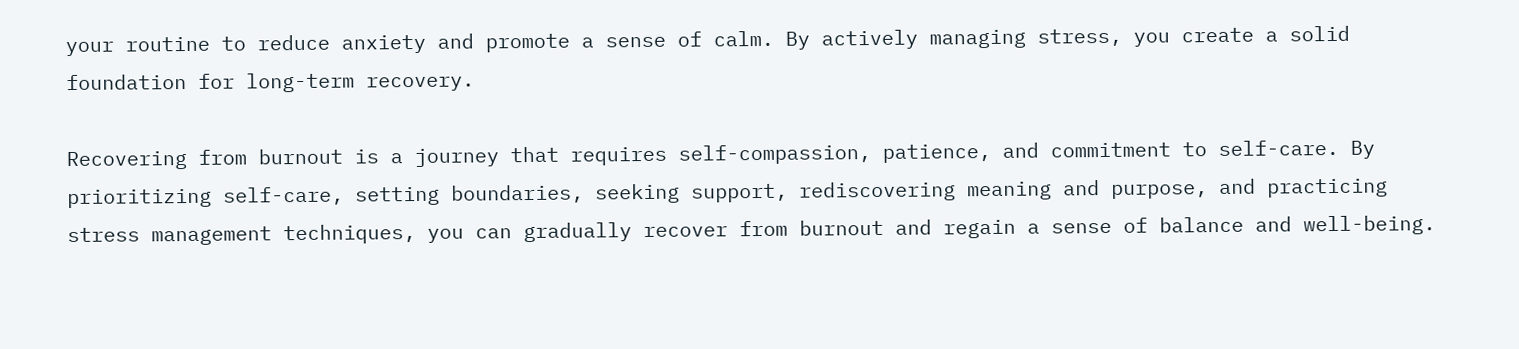your routine to reduce anxiety and promote a sense of calm. By actively managing stress, you create a solid foundation for long-term recovery.

Recovering from burnout is a journey that requires self-compassion, patience, and commitment to self-care. By prioritizing self-care, setting boundaries, seeking support, rediscovering meaning and purpose, and practicing stress management techniques, you can gradually recover from burnout and regain a sense of balance and well-being.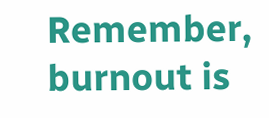Remember, burnout is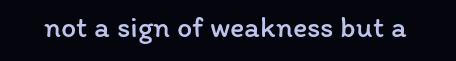not a sign of weakness but a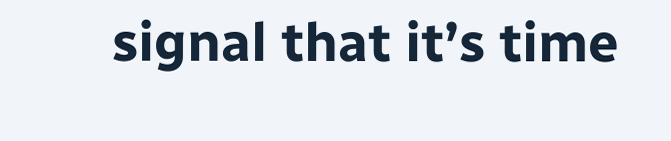signal that it’s time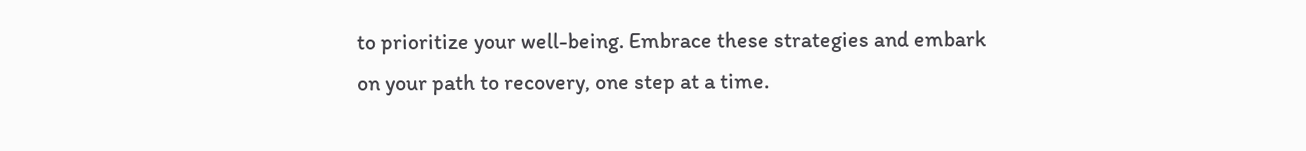to prioritize your well-being. Embrace these strategies and embark on your path to recovery, one step at a time.